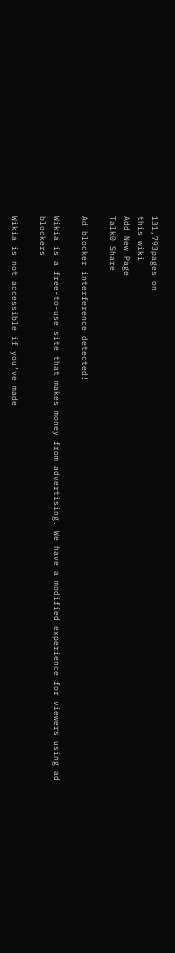131,793pages on
this wiki
Add New Page
Talk0 Share

Ad blocker interference detected!

Wikia is a free-to-use site that makes money from advertising. We have a modified experience for viewers using ad blockers

Wikia is not accessible if you’ve made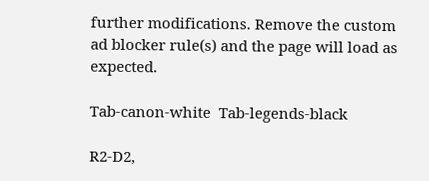further modifications. Remove the custom ad blocker rule(s) and the page will load as expected.

Tab-canon-white  Tab-legends-black

R2-D2,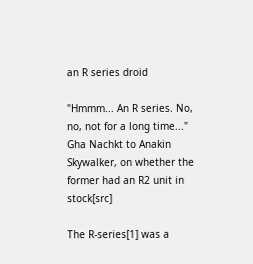an R series droid

"Hmmm... An R series. No, no, not for a long time..."
Gha Nachkt to Anakin Skywalker, on whether the former had an R2 unit in stock[src]

The R-series[1] was a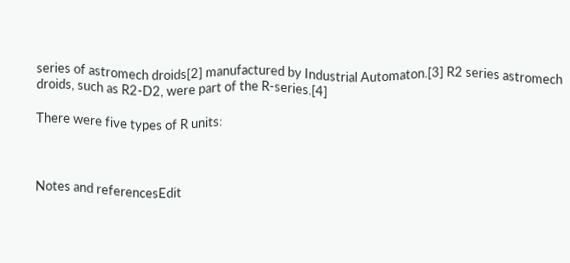series of astromech droids[2] manufactured by Industrial Automaton.[3] R2 series astromech droids, such as R2-D2, were part of the R-series.[4]

There were five types of R units:



Notes and referencesEdit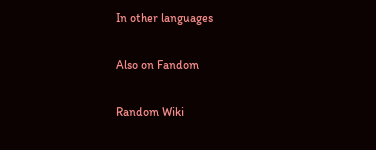In other languages

Also on Fandom

Random Wiki